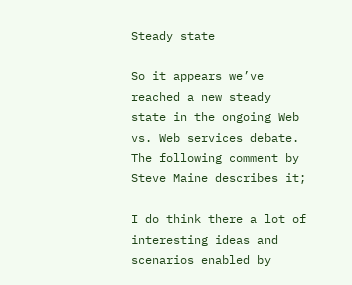Steady state

So it appears we’ve reached a new steady state in the ongoing Web vs. Web services debate. The following comment by Steve Maine describes it;

I do think there a lot of interesting ideas and scenarios enabled by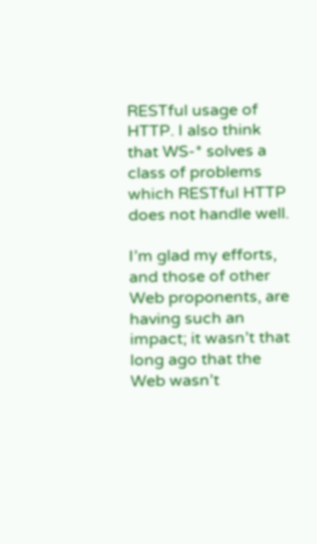RESTful usage of HTTP. I also think that WS-* solves a class of problems which RESTful HTTP does not handle well.

I’m glad my efforts, and those of other Web proponents, are having such an impact; it wasn’t that long ago that the Web wasn’t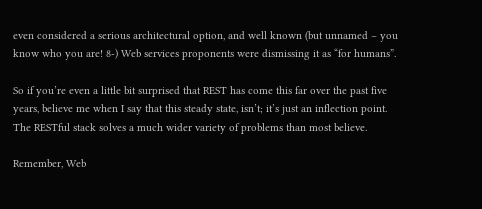even considered a serious architectural option, and well known (but unnamed – you know who you are! 8-) Web services proponents were dismissing it as “for humans”.

So if you’re even a little bit surprised that REST has come this far over the past five years, believe me when I say that this steady state, isn’t; it’s just an inflection point. The RESTful stack solves a much wider variety of problems than most believe.

Remember, Web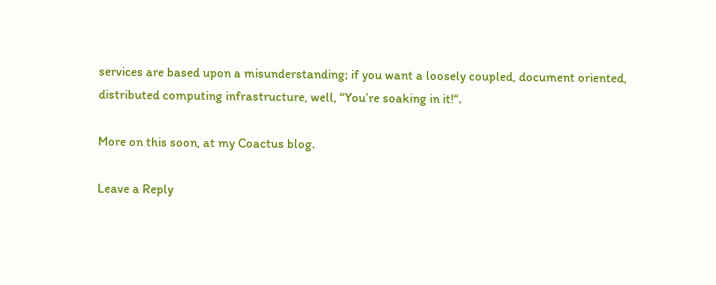services are based upon a misunderstanding; if you want a loosely coupled, document oriented, distributed computing infrastructure, well, “You’re soaking in it!“.

More on this soon, at my Coactus blog.

Leave a Reply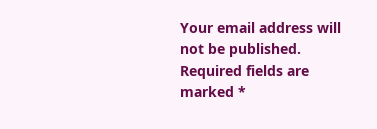Your email address will not be published. Required fields are marked *